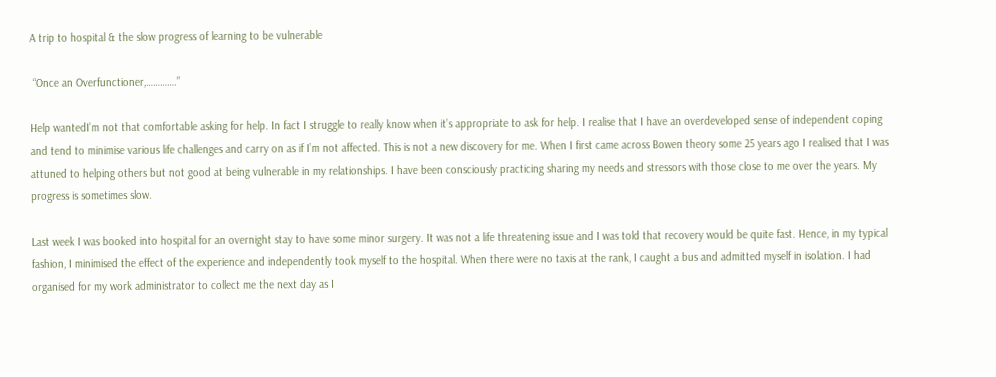A trip to hospital & the slow progress of learning to be vulnerable

 “Once an Overfunctioner,………….”

Help wantedI’m not that comfortable asking for help. In fact I struggle to really know when it’s appropriate to ask for help. I realise that I have an overdeveloped sense of independent coping and tend to minimise various life challenges and carry on as if I’m not affected. This is not a new discovery for me. When I first came across Bowen theory some 25 years ago I realised that I was attuned to helping others but not good at being vulnerable in my relationships. I have been consciously practicing sharing my needs and stressors with those close to me over the years. My progress is sometimes slow.

Last week I was booked into hospital for an overnight stay to have some minor surgery. It was not a life threatening issue and I was told that recovery would be quite fast. Hence, in my typical fashion, I minimised the effect of the experience and independently took myself to the hospital. When there were no taxis at the rank, I caught a bus and admitted myself in isolation. I had organised for my work administrator to collect me the next day as I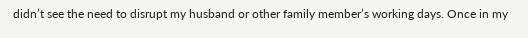didn’t see the need to disrupt my husband or other family member’s working days. Once in my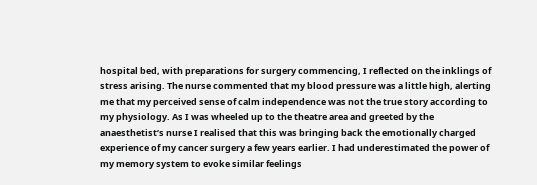hospital bed, with preparations for surgery commencing, I reflected on the inklings of stress arising. The nurse commented that my blood pressure was a little high, alerting me that my perceived sense of calm independence was not the true story according to my physiology. As I was wheeled up to the theatre area and greeted by the anaesthetist’s nurse I realised that this was bringing back the emotionally charged experience of my cancer surgery a few years earlier. I had underestimated the power of my memory system to evoke similar feelings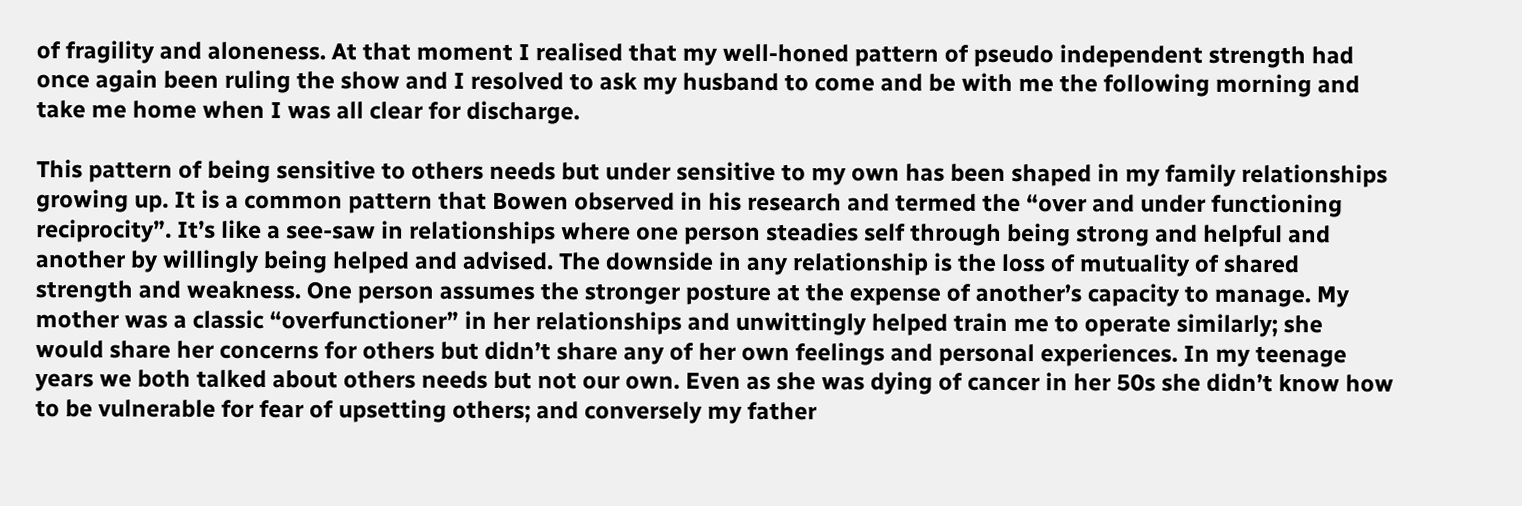of fragility and aloneness. At that moment I realised that my well-honed pattern of pseudo independent strength had once again been ruling the show and I resolved to ask my husband to come and be with me the following morning and take me home when I was all clear for discharge.

This pattern of being sensitive to others needs but under sensitive to my own has been shaped in my family relationships growing up. It is a common pattern that Bowen observed in his research and termed the “over and under functioning reciprocity”. It’s like a see-saw in relationships where one person steadies self through being strong and helpful and another by willingly being helped and advised. The downside in any relationship is the loss of mutuality of shared strength and weakness. One person assumes the stronger posture at the expense of another’s capacity to manage. My mother was a classic “overfunctioner” in her relationships and unwittingly helped train me to operate similarly; she would share her concerns for others but didn’t share any of her own feelings and personal experiences. In my teenage years we both talked about others needs but not our own. Even as she was dying of cancer in her 50s she didn’t know how to be vulnerable for fear of upsetting others; and conversely my father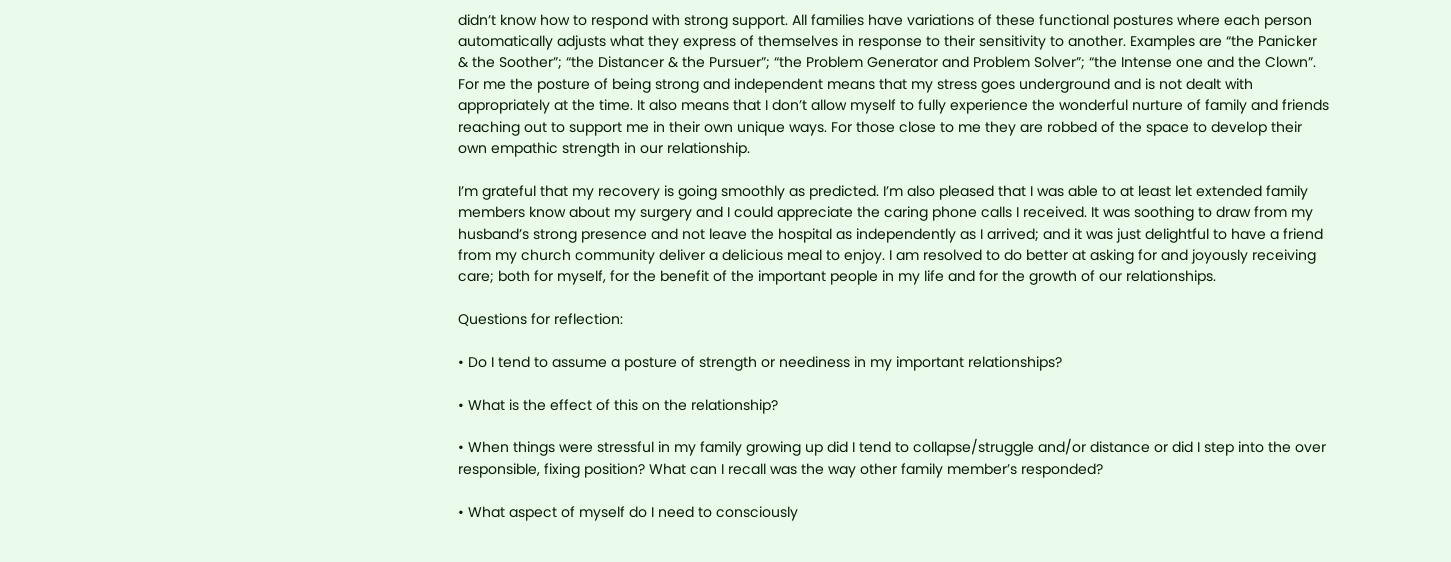didn’t know how to respond with strong support. All families have variations of these functional postures where each person automatically adjusts what they express of themselves in response to their sensitivity to another. Examples are “the Panicker & the Soother”; “the Distancer & the Pursuer”; “the Problem Generator and Problem Solver”; “the Intense one and the Clown”. For me the posture of being strong and independent means that my stress goes underground and is not dealt with appropriately at the time. It also means that I don’t allow myself to fully experience the wonderful nurture of family and friends reaching out to support me in their own unique ways. For those close to me they are robbed of the space to develop their own empathic strength in our relationship.

I’m grateful that my recovery is going smoothly as predicted. I’m also pleased that I was able to at least let extended family members know about my surgery and I could appreciate the caring phone calls I received. It was soothing to draw from my husband’s strong presence and not leave the hospital as independently as I arrived; and it was just delightful to have a friend from my church community deliver a delicious meal to enjoy. I am resolved to do better at asking for and joyously receiving care; both for myself, for the benefit of the important people in my life and for the growth of our relationships.

Questions for reflection:

• Do I tend to assume a posture of strength or neediness in my important relationships?

• What is the effect of this on the relationship?

• When things were stressful in my family growing up did I tend to collapse/struggle and/or distance or did I step into the over responsible, fixing position? What can I recall was the way other family member’s responded?

• What aspect of myself do I need to consciously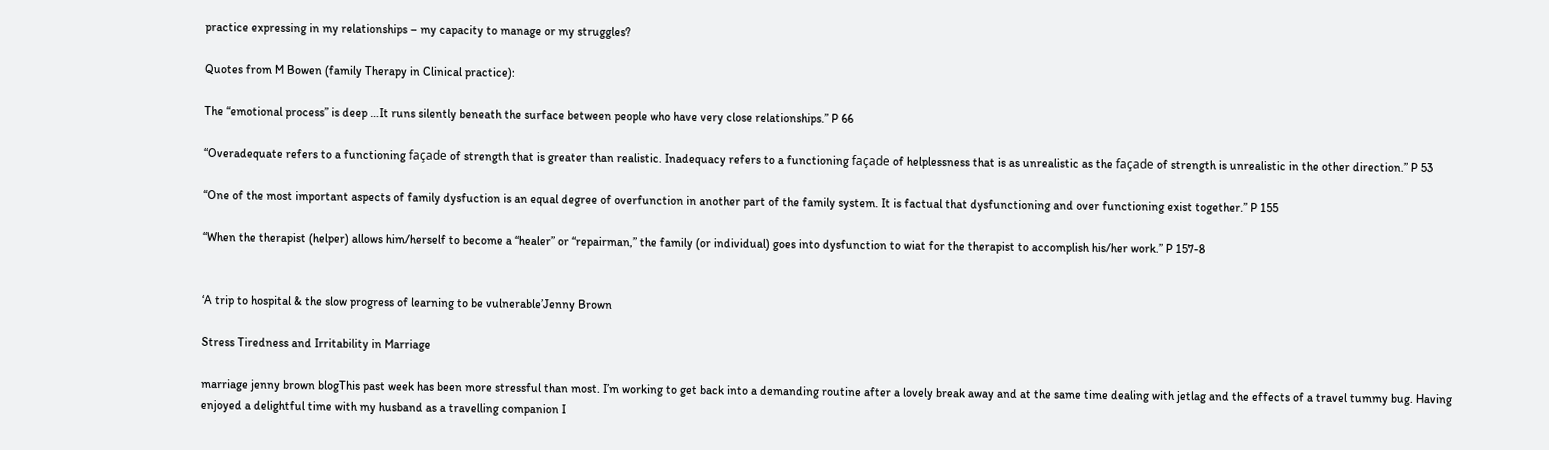practice expressing in my relationships – my capacity to manage or my struggles?

Quotes from M Bowen (family Therapy in Clinical practice):

The “emotional process” is deep …It runs silently beneath the surface between people who have very close relationships.” P 66

“Overadequate refers to a functioning façade of strength that is greater than realistic. Inadequacy refers to a functioning façade of helplessness that is as unrealistic as the façade of strength is unrealistic in the other direction.” P 53

“One of the most important aspects of family dysfuction is an equal degree of overfunction in another part of the family system. It is factual that dysfunctioning and over functioning exist together.” P 155

“When the therapist (helper) allows him/herself to become a “healer” or “repairman,” the family (or individual) goes into dysfunction to wiat for the therapist to accomplish his/her work.” P 157-8


‘A trip to hospital & the slow progress of learning to be vulnerable’Jenny Brown

Stress Tiredness and Irritability in Marriage

marriage jenny brown blogThis past week has been more stressful than most. I’m working to get back into a demanding routine after a lovely break away and at the same time dealing with jetlag and the effects of a travel tummy bug. Having enjoyed a delightful time with my husband as a travelling companion I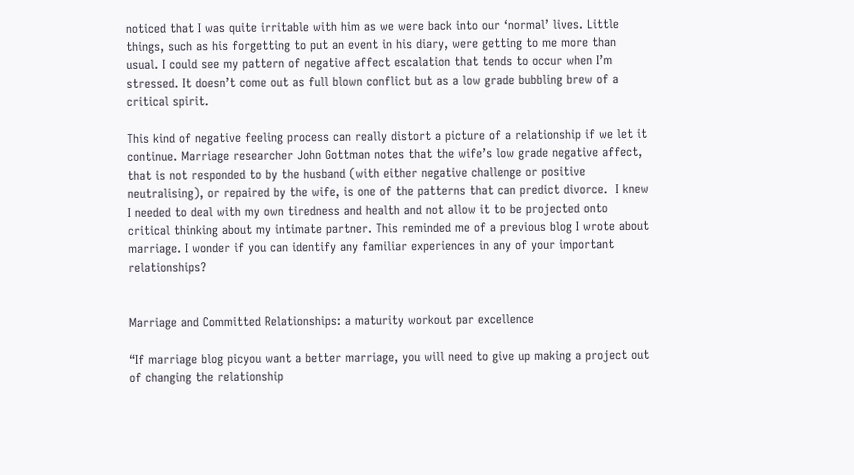noticed that I was quite irritable with him as we were back into our ‘normal’ lives. Little things, such as his forgetting to put an event in his diary, were getting to me more than usual. I could see my pattern of negative affect escalation that tends to occur when I’m stressed. It doesn’t come out as full blown conflict but as a low grade bubbling brew of a critical spirit.

This kind of negative feeling process can really distort a picture of a relationship if we let it continue. Marriage researcher John Gottman notes that the wife’s low grade negative affect, that is not responded to by the husband (with either negative challenge or positive neutralising), or repaired by the wife, is one of the patterns that can predict divorce.  I knew I needed to deal with my own tiredness and health and not allow it to be projected onto critical thinking about my intimate partner. This reminded me of a previous blog I wrote about marriage. I wonder if you can identify any familiar experiences in any of your important relationships?


Marriage and Committed Relationships: a maturity workout par excellence

“If marriage blog picyou want a better marriage, you will need to give up making a project out of changing the relationship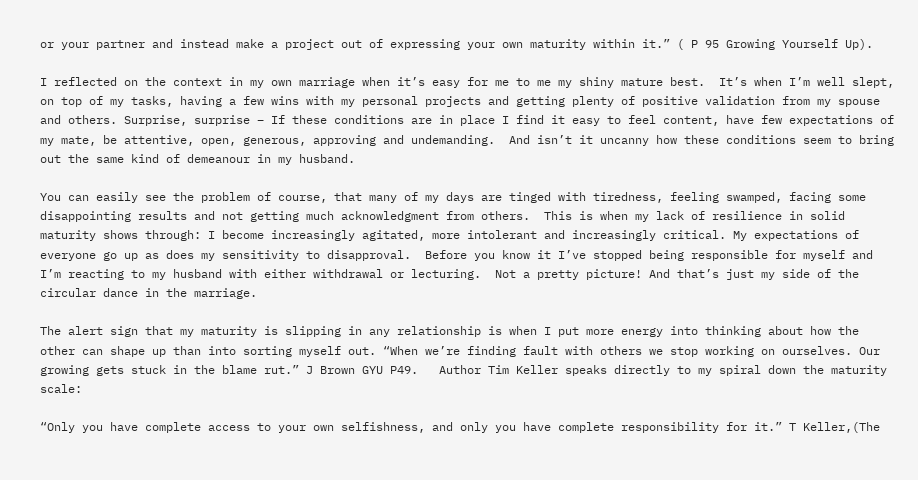or your partner and instead make a project out of expressing your own maturity within it.” ( P 95 Growing Yourself Up).

I reflected on the context in my own marriage when it’s easy for me to me my shiny mature best.  It’s when I’m well slept, on top of my tasks, having a few wins with my personal projects and getting plenty of positive validation from my spouse and others. Surprise, surprise – If these conditions are in place I find it easy to feel content, have few expectations of my mate, be attentive, open, generous, approving and undemanding.  And isn’t it uncanny how these conditions seem to bring out the same kind of demeanour in my husband.

You can easily see the problem of course, that many of my days are tinged with tiredness, feeling swamped, facing some disappointing results and not getting much acknowledgment from others.  This is when my lack of resilience in solid maturity shows through: I become increasingly agitated, more intolerant and increasingly critical. My expectations of everyone go up as does my sensitivity to disapproval.  Before you know it I’ve stopped being responsible for myself and I’m reacting to my husband with either withdrawal or lecturing.  Not a pretty picture! And that’s just my side of the circular dance in the marriage.

The alert sign that my maturity is slipping in any relationship is when I put more energy into thinking about how the other can shape up than into sorting myself out. “When we’re finding fault with others we stop working on ourselves. Our growing gets stuck in the blame rut.” J Brown GYU P49.   Author Tim Keller speaks directly to my spiral down the maturity scale:

“Only you have complete access to your own selfishness, and only you have complete responsibility for it.” T Keller,(The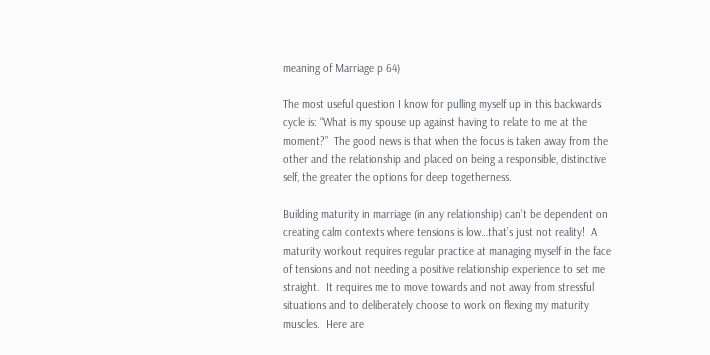meaning of Marriage p 64)

The most useful question I know for pulling myself up in this backwards cycle is: “What is my spouse up against having to relate to me at the moment?”  The good news is that when the focus is taken away from the other and the relationship and placed on being a responsible, distinctive self, the greater the options for deep togetherness.

Building maturity in marriage (in any relationship) can’t be dependent on creating calm contexts where tensions is low…that’s just not reality!  A maturity workout requires regular practice at managing myself in the face of tensions and not needing a positive relationship experience to set me straight.  It requires me to move towards and not away from stressful situations and to deliberately choose to work on flexing my maturity muscles.  Here are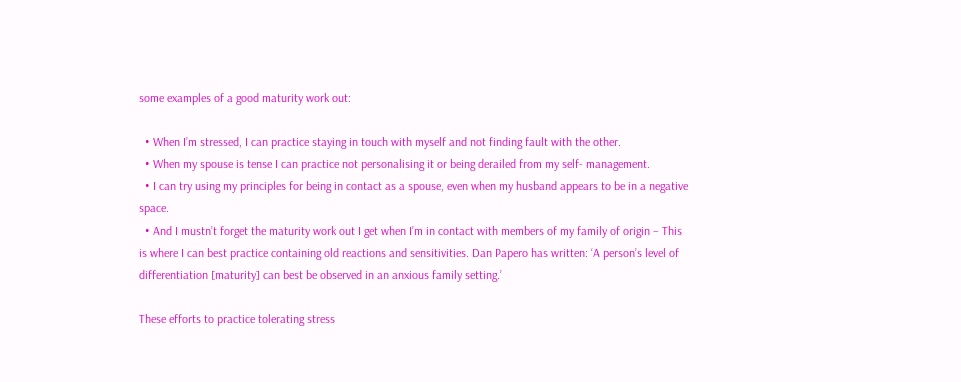some examples of a good maturity work out:

  • When I’m stressed, I can practice staying in touch with myself and not finding fault with the other.
  • When my spouse is tense I can practice not personalising it or being derailed from my self- management.
  • I can try using my principles for being in contact as a spouse, even when my husband appears to be in a negative space.
  • And I mustn’t forget the maturity work out I get when I’m in contact with members of my family of origin – This is where I can best practice containing old reactions and sensitivities. Dan Papero has written: ‘A person’s level of differentiation [maturity] can best be observed in an anxious family setting.’

These efforts to practice tolerating stress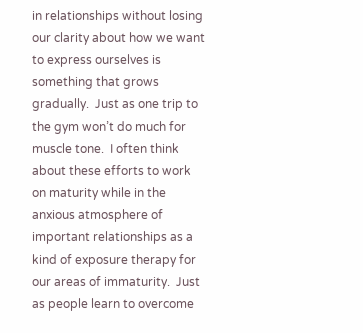in relationships without losing our clarity about how we want to express ourselves is something that grows gradually.  Just as one trip to the gym won’t do much for muscle tone.  I often think about these efforts to work on maturity while in the anxious atmosphere of important relationships as a kind of exposure therapy for our areas of immaturity.  Just as people learn to overcome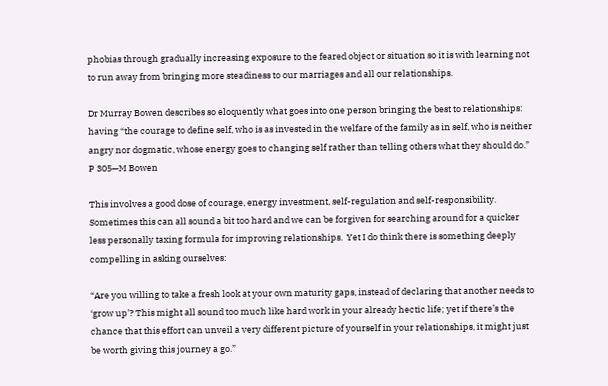phobias through gradually increasing exposure to the feared object or situation so it is with learning not to run away from bringing more steadiness to our marriages and all our relationships.

Dr Murray Bowen describes so eloquently what goes into one person bringing the best to relationships: having “the courage to define self, who is as invested in the welfare of the family as in self, who is neither angry nor dogmatic, whose energy goes to changing self rather than telling others what they should do.”  P 305—M Bowen

This involves a good dose of courage, energy investment, self-regulation and self-responsibility.  Sometimes this can all sound a bit too hard and we can be forgiven for searching around for a quicker less personally taxing formula for improving relationships.  Yet I do think there is something deeply compelling in asking ourselves:

“Are you willing to take a fresh look at your own maturity gaps, instead of declaring that another needs to ‘grow up’? This might all sound too much like hard work in your already hectic life; yet if there’s the chance that this effort can unveil a very different picture of yourself in your relationships, it might just be worth giving this journey a go.”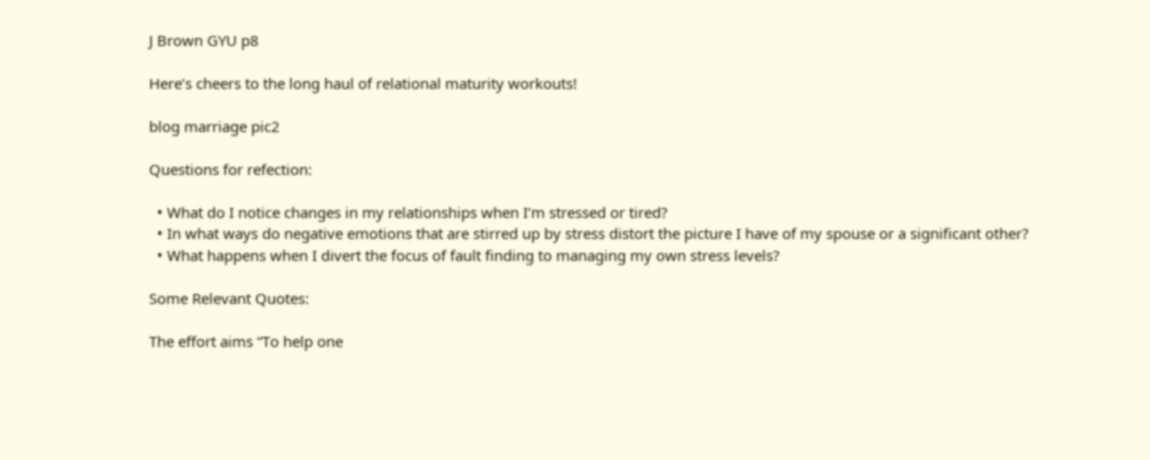J Brown GYU p8

Here’s cheers to the long haul of relational maturity workouts!

blog marriage pic2

Questions for refection:

  • What do I notice changes in my relationships when I’m stressed or tired?
  • In what ways do negative emotions that are stirred up by stress distort the picture I have of my spouse or a significant other?
  • What happens when I divert the focus of fault finding to managing my own stress levels?

Some Relevant Quotes:

The effort aims “To help one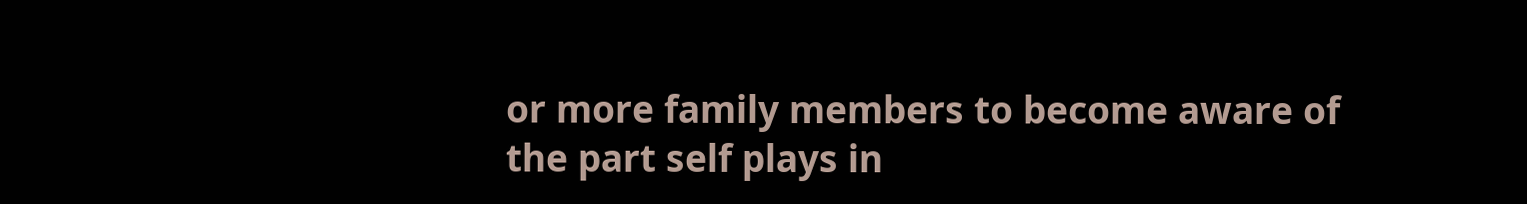or more family members to become aware of the part self plays in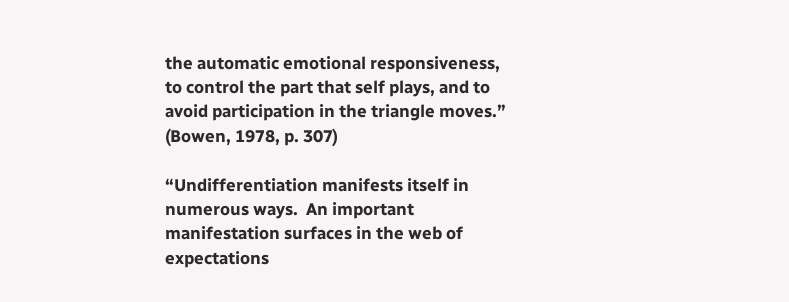the automatic emotional responsiveness, to control the part that self plays, and to avoid participation in the triangle moves.” (Bowen, 1978, p. 307)

“Undifferentiation manifests itself in numerous ways.  An important manifestation surfaces in the web of expectations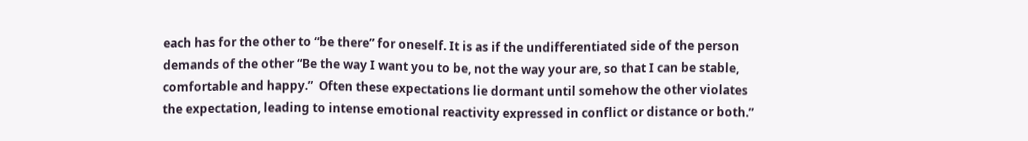each has for the other to “be there” for oneself. It is as if the undifferentiated side of the person demands of the other “Be the way I want you to be, not the way your are, so that I can be stable, comfortable and happy.”  Often these expectations lie dormant until somehow the other violates the expectation, leading to intense emotional reactivity expressed in conflict or distance or both.”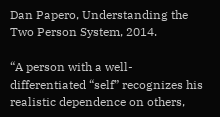Dan Papero, Understanding the Two Person System, 2014.

“A person with a well-differentiated “self” recognizes his realistic dependence on others,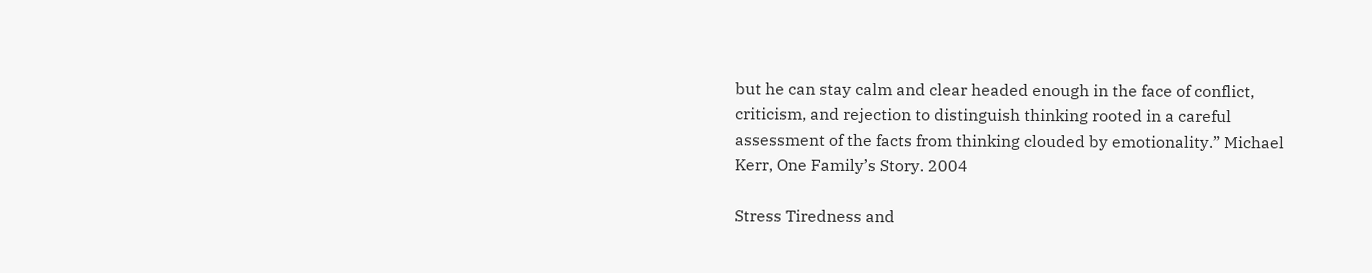but he can stay calm and clear headed enough in the face of conflict, criticism, and rejection to distinguish thinking rooted in a careful assessment of the facts from thinking clouded by emotionality.” Michael Kerr, One Family’s Story. 2004

Stress Tiredness and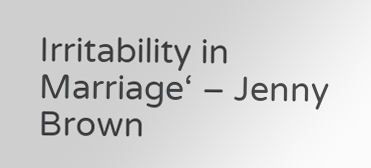Irritability in Marriage‘ – Jenny Brown